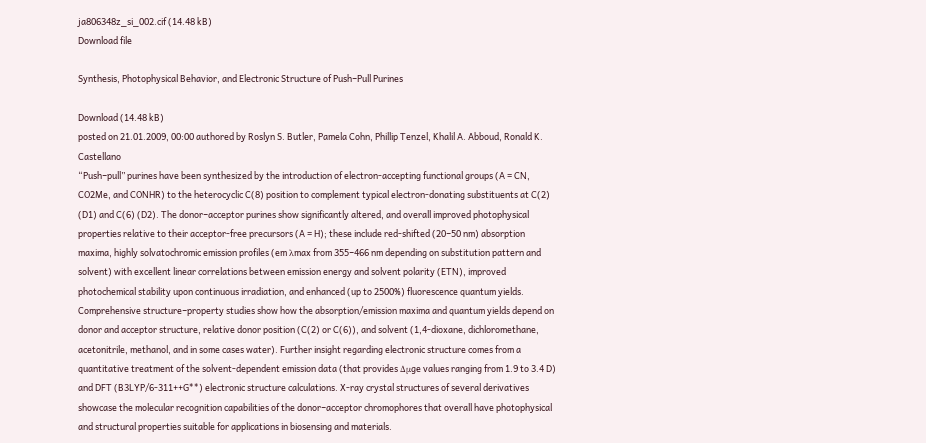ja806348z_si_002.cif (14.48 kB)
Download file

Synthesis, Photophysical Behavior, and Electronic Structure of Push−Pull Purines

Download (14.48 kB)
posted on 21.01.2009, 00:00 authored by Roslyn S. Butler, Pamela Cohn, Phillip Tenzel, Khalil A. Abboud, Ronald K. Castellano
“Push−pull” purines have been synthesized by the introduction of electron-accepting functional groups (A = CN, CO2Me, and CONHR) to the heterocyclic C(8) position to complement typical electron-donating substituents at C(2) (D1) and C(6) (D2). The donor−acceptor purines show significantly altered, and overall improved photophysical properties relative to their acceptor-free precursors (A = H); these include red-shifted (20−50 nm) absorption maxima, highly solvatochromic emission profiles (em λmax from 355−466 nm depending on substitution pattern and solvent) with excellent linear correlations between emission energy and solvent polarity (ETN), improved photochemical stability upon continuous irradiation, and enhanced (up to 2500%) fluorescence quantum yields. Comprehensive structure−property studies show how the absorption/emission maxima and quantum yields depend on donor and acceptor structure, relative donor position (C(2) or C(6)), and solvent (1,4-dioxane, dichloromethane, acetonitrile, methanol, and in some cases water). Further insight regarding electronic structure comes from a quantitative treatment of the solvent-dependent emission data (that provides Δμge values ranging from 1.9 to 3.4 D) and DFT (B3LYP/6-311++G**) electronic structure calculations. X-ray crystal structures of several derivatives showcase the molecular recognition capabilities of the donor−acceptor chromophores that overall have photophysical and structural properties suitable for applications in biosensing and materials.